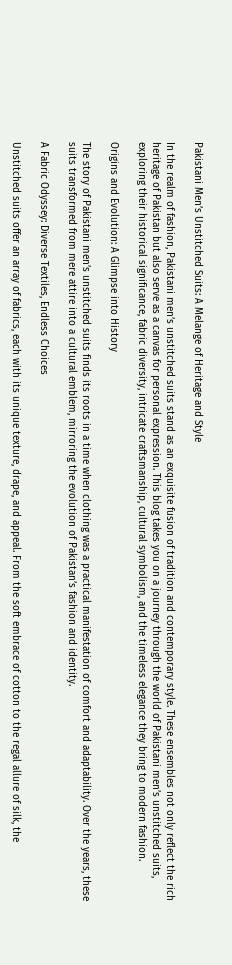Pakistani Men’s Unstitched Suits: A Melange of Heritage and Style

In the realm of fashion, Pakistani men’s unstitched suits stand as an exquisite fusion of tradition and contemporary style. These ensembles not only reflect the rich heritage of Pakistan but also serve as a canvas for personal expression. This blog takes you on a journey through the world of Pakistani men’s unstitched suits, exploring their historical significance, fabric diversity, intricate craftsmanship, cultural symbolism, and the timeless elegance they bring to modern fashion.

Origins and Evolution: A Glimpse into History

The story of Pakistani men’s unstitched suits finds its roots in a time when clothing was a practical manifestation of comfort and adaptability. Over the years, these suits transformed from mere attire into a cultural emblem, mirroring the evolution of Pakistan’s fashion and identity.

A Fabric Odyssey: Diverse Textiles, Endless Choices

Unstitched suits offer an array of fabrics, each with its unique texture, drape, and appeal. From the soft embrace of cotton to the regal allure of silk, the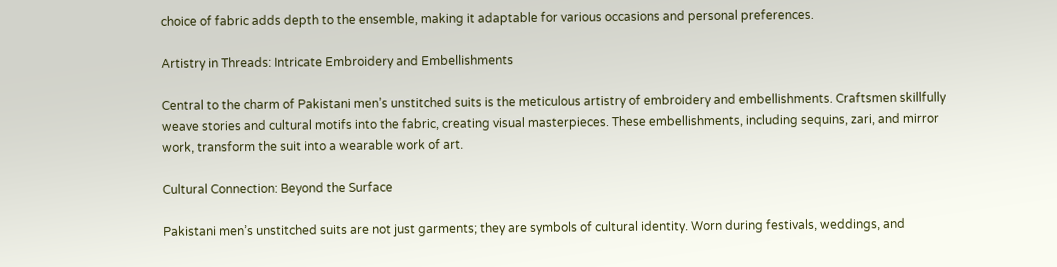choice of fabric adds depth to the ensemble, making it adaptable for various occasions and personal preferences.

Artistry in Threads: Intricate Embroidery and Embellishments

Central to the charm of Pakistani men’s unstitched suits is the meticulous artistry of embroidery and embellishments. Craftsmen skillfully weave stories and cultural motifs into the fabric, creating visual masterpieces. These embellishments, including sequins, zari, and mirror work, transform the suit into a wearable work of art.

Cultural Connection: Beyond the Surface

Pakistani men’s unstitched suits are not just garments; they are symbols of cultural identity. Worn during festivals, weddings, and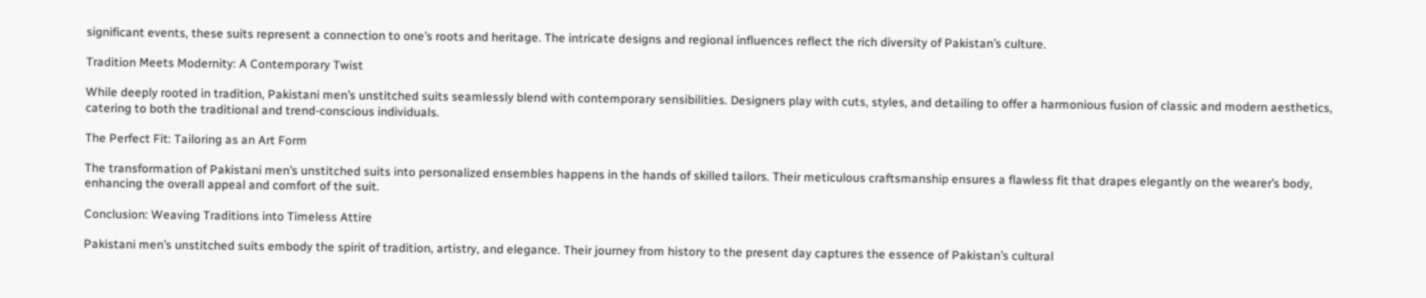significant events, these suits represent a connection to one’s roots and heritage. The intricate designs and regional influences reflect the rich diversity of Pakistan’s culture.

Tradition Meets Modernity: A Contemporary Twist

While deeply rooted in tradition, Pakistani men’s unstitched suits seamlessly blend with contemporary sensibilities. Designers play with cuts, styles, and detailing to offer a harmonious fusion of classic and modern aesthetics, catering to both the traditional and trend-conscious individuals.

The Perfect Fit: Tailoring as an Art Form

The transformation of Pakistani men’s unstitched suits into personalized ensembles happens in the hands of skilled tailors. Their meticulous craftsmanship ensures a flawless fit that drapes elegantly on the wearer’s body, enhancing the overall appeal and comfort of the suit.

Conclusion: Weaving Traditions into Timeless Attire

Pakistani men’s unstitched suits embody the spirit of tradition, artistry, and elegance. Their journey from history to the present day captures the essence of Pakistan’s cultural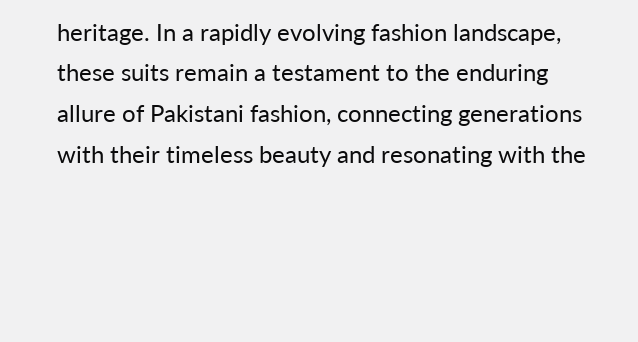heritage. In a rapidly evolving fashion landscape, these suits remain a testament to the enduring allure of Pakistani fashion, connecting generations with their timeless beauty and resonating with the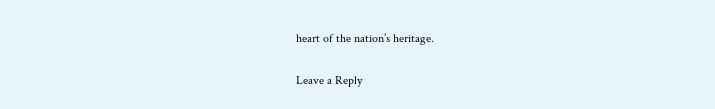heart of the nation’s heritage.

Leave a Reply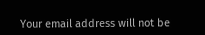Your email address will not be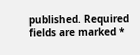published. Required fields are marked *